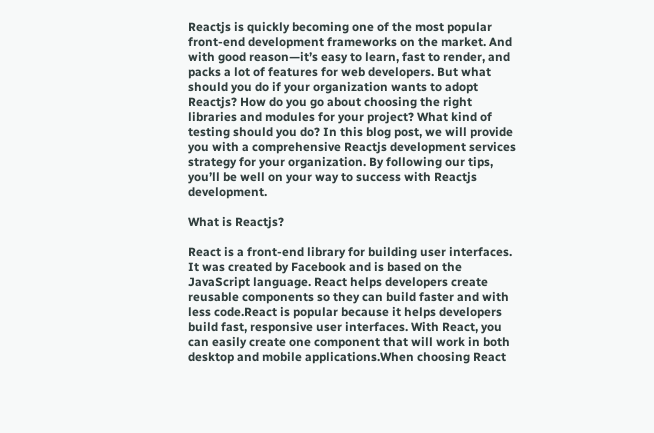Reactjs is quickly becoming one of the most popular front-end development frameworks on the market. And with good reason—it’s easy to learn, fast to render, and packs a lot of features for web developers. But what should you do if your organization wants to adopt Reactjs? How do you go about choosing the right libraries and modules for your project? What kind of testing should you do? In this blog post, we will provide you with a comprehensive Reactjs development services strategy for your organization. By following our tips, you’ll be well on your way to success with Reactjs development.

What is Reactjs?

React is a front-end library for building user interfaces. It was created by Facebook and is based on the JavaScript language. React helps developers create reusable components so they can build faster and with less code.React is popular because it helps developers build fast, responsive user interfaces. With React, you can easily create one component that will work in both desktop and mobile applications.When choosing React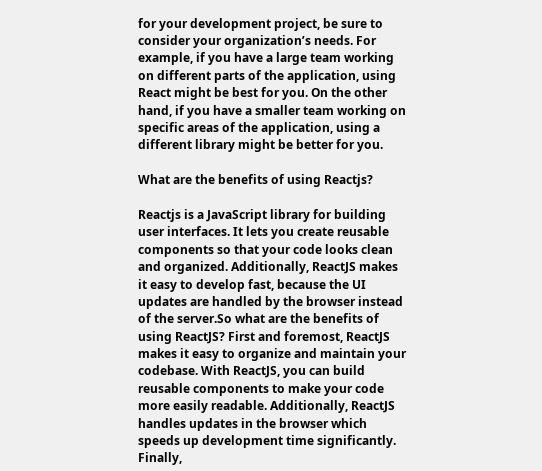for your development project, be sure to consider your organization’s needs. For example, if you have a large team working on different parts of the application, using React might be best for you. On the other hand, if you have a smaller team working on specific areas of the application, using a different library might be better for you.

What are the benefits of using Reactjs?

Reactjs is a JavaScript library for building user interfaces. It lets you create reusable components so that your code looks clean and organized. Additionally, ReactJS makes it easy to develop fast, because the UI updates are handled by the browser instead of the server.So what are the benefits of using ReactJS? First and foremost, ReactJS makes it easy to organize and maintain your codebase. With ReactJS, you can build reusable components to make your code more easily readable. Additionally, ReactJS handles updates in the browser which speeds up development time significantly. Finally,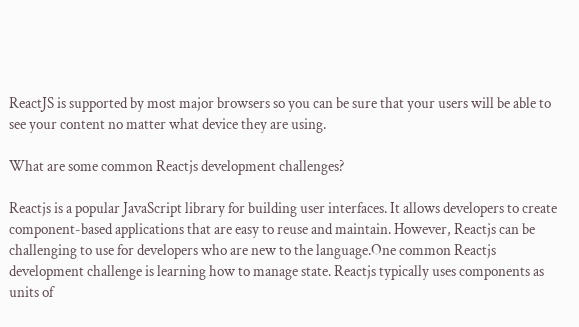ReactJS is supported by most major browsers so you can be sure that your users will be able to see your content no matter what device they are using.

What are some common Reactjs development challenges?

Reactjs is a popular JavaScript library for building user interfaces. It allows developers to create component-based applications that are easy to reuse and maintain. However, Reactjs can be challenging to use for developers who are new to the language.One common Reactjs development challenge is learning how to manage state. Reactjs typically uses components as units of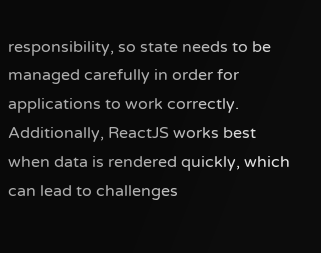responsibility, so state needs to be managed carefully in order for applications to work correctly. Additionally, ReactJS works best when data is rendered quickly, which can lead to challenges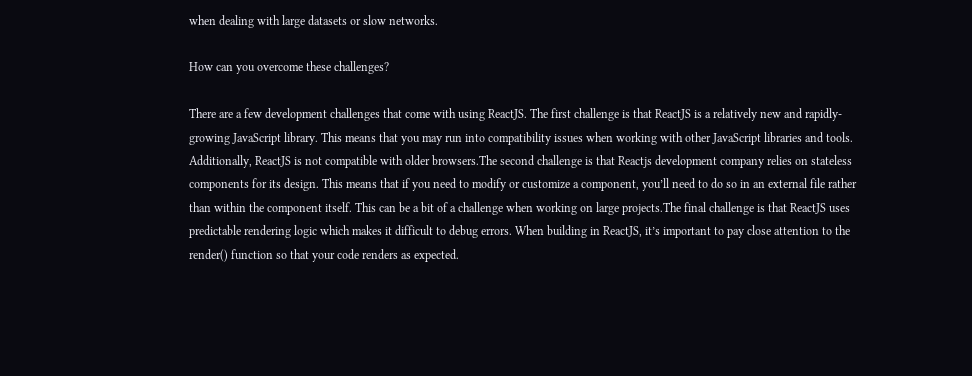when dealing with large datasets or slow networks.

How can you overcome these challenges?

There are a few development challenges that come with using ReactJS. The first challenge is that ReactJS is a relatively new and rapidly-growing JavaScript library. This means that you may run into compatibility issues when working with other JavaScript libraries and tools. Additionally, ReactJS is not compatible with older browsers.The second challenge is that Reactjs development company relies on stateless components for its design. This means that if you need to modify or customize a component, you’ll need to do so in an external file rather than within the component itself. This can be a bit of a challenge when working on large projects.The final challenge is that ReactJS uses predictable rendering logic which makes it difficult to debug errors. When building in ReactJS, it’s important to pay close attention to the render() function so that your code renders as expected.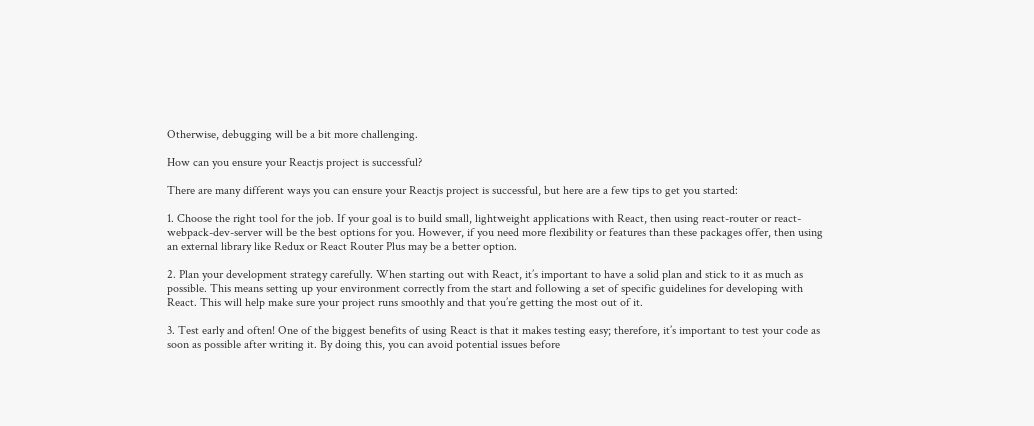Otherwise, debugging will be a bit more challenging.

How can you ensure your Reactjs project is successful?

There are many different ways you can ensure your Reactjs project is successful, but here are a few tips to get you started:

1. Choose the right tool for the job. If your goal is to build small, lightweight applications with React, then using react-router or react-webpack-dev-server will be the best options for you. However, if you need more flexibility or features than these packages offer, then using an external library like Redux or React Router Plus may be a better option.

2. Plan your development strategy carefully. When starting out with React, it’s important to have a solid plan and stick to it as much as possible. This means setting up your environment correctly from the start and following a set of specific guidelines for developing with React. This will help make sure your project runs smoothly and that you’re getting the most out of it.

3. Test early and often! One of the biggest benefits of using React is that it makes testing easy; therefore, it’s important to test your code as soon as possible after writing it. By doing this, you can avoid potential issues before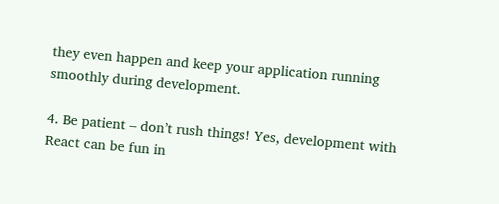they even happen and keep your application running smoothly during development.

4. Be patient – don’t rush things! Yes, development with React can be fun in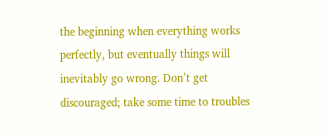the beginning when everything works perfectly, but eventually things will inevitably go wrong. Don’t get discouraged; take some time to troubles